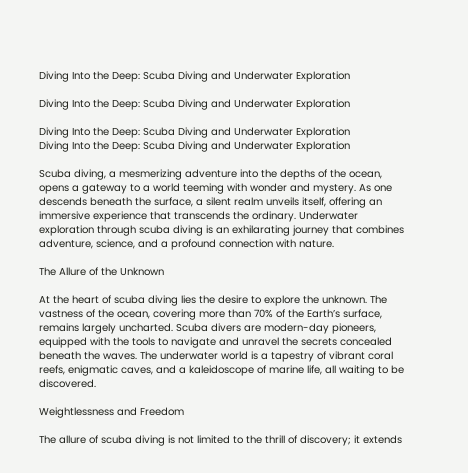Diving Into the Deep: Scuba Diving and Underwater Exploration

Diving Into the Deep: Scuba Diving and Underwater Exploration

Diving Into the Deep: Scuba Diving and Underwater Exploration
Diving Into the Deep: Scuba Diving and Underwater Exploration

Scuba diving, a mesmerizing adventure into the depths of the ocean, opens a gateway to a world teeming with wonder and mystery. As one descends beneath the surface, a silent realm unveils itself, offering an immersive experience that transcends the ordinary. Underwater exploration through scuba diving is an exhilarating journey that combines adventure, science, and a profound connection with nature.

The Allure of the Unknown

At the heart of scuba diving lies the desire to explore the unknown. The vastness of the ocean, covering more than 70% of the Earth’s surface, remains largely uncharted. Scuba divers are modern-day pioneers, equipped with the tools to navigate and unravel the secrets concealed beneath the waves. The underwater world is a tapestry of vibrant coral reefs, enigmatic caves, and a kaleidoscope of marine life, all waiting to be discovered.

Weightlessness and Freedom

The allure of scuba diving is not limited to the thrill of discovery; it extends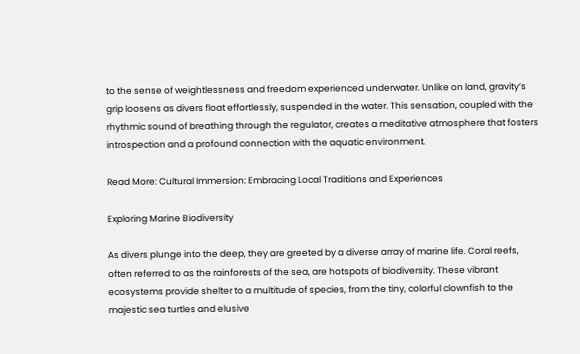to the sense of weightlessness and freedom experienced underwater. Unlike on land, gravity’s grip loosens as divers float effortlessly, suspended in the water. This sensation, coupled with the rhythmic sound of breathing through the regulator, creates a meditative atmosphere that fosters introspection and a profound connection with the aquatic environment.

Read More: Cultural Immersion: Embracing Local Traditions and Experiences

Exploring Marine Biodiversity

As divers plunge into the deep, they are greeted by a diverse array of marine life. Coral reefs, often referred to as the rainforests of the sea, are hotspots of biodiversity. These vibrant ecosystems provide shelter to a multitude of species, from the tiny, colorful clownfish to the majestic sea turtles and elusive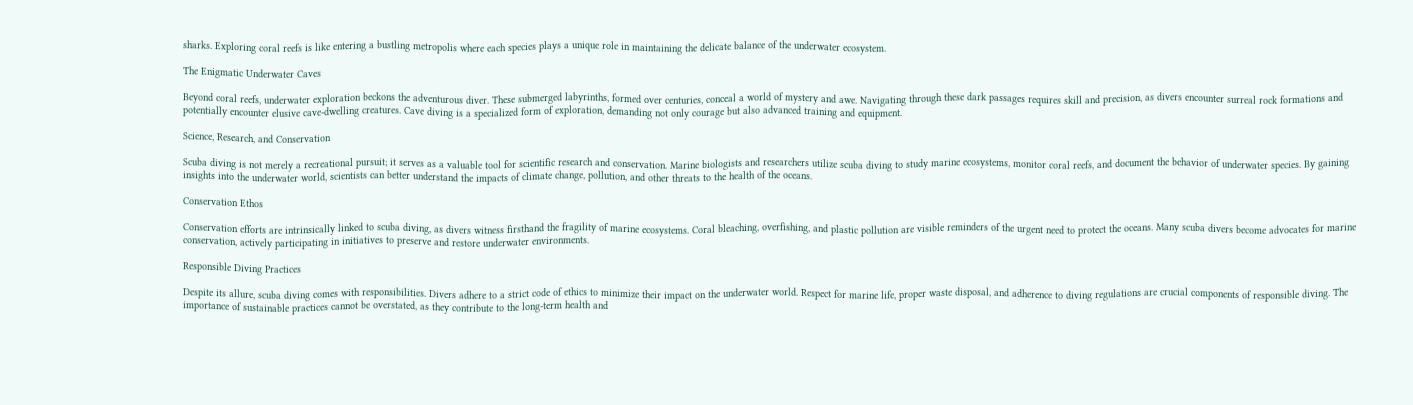sharks. Exploring coral reefs is like entering a bustling metropolis where each species plays a unique role in maintaining the delicate balance of the underwater ecosystem.

The Enigmatic Underwater Caves

Beyond coral reefs, underwater exploration beckons the adventurous diver. These submerged labyrinths, formed over centuries, conceal a world of mystery and awe. Navigating through these dark passages requires skill and precision, as divers encounter surreal rock formations and potentially encounter elusive cave-dwelling creatures. Cave diving is a specialized form of exploration, demanding not only courage but also advanced training and equipment.

Science, Research, and Conservation

Scuba diving is not merely a recreational pursuit; it serves as a valuable tool for scientific research and conservation. Marine biologists and researchers utilize scuba diving to study marine ecosystems, monitor coral reefs, and document the behavior of underwater species. By gaining insights into the underwater world, scientists can better understand the impacts of climate change, pollution, and other threats to the health of the oceans.

Conservation Ethos

Conservation efforts are intrinsically linked to scuba diving, as divers witness firsthand the fragility of marine ecosystems. Coral bleaching, overfishing, and plastic pollution are visible reminders of the urgent need to protect the oceans. Many scuba divers become advocates for marine conservation, actively participating in initiatives to preserve and restore underwater environments.

Responsible Diving Practices

Despite its allure, scuba diving comes with responsibilities. Divers adhere to a strict code of ethics to minimize their impact on the underwater world. Respect for marine life, proper waste disposal, and adherence to diving regulations are crucial components of responsible diving. The importance of sustainable practices cannot be overstated, as they contribute to the long-term health and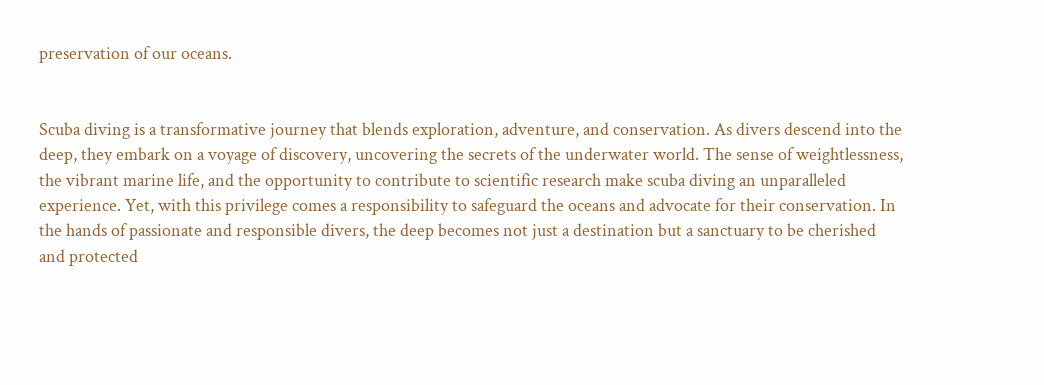preservation of our oceans.


Scuba diving is a transformative journey that blends exploration, adventure, and conservation. As divers descend into the deep, they embark on a voyage of discovery, uncovering the secrets of the underwater world. The sense of weightlessness, the vibrant marine life, and the opportunity to contribute to scientific research make scuba diving an unparalleled experience. Yet, with this privilege comes a responsibility to safeguard the oceans and advocate for their conservation. In the hands of passionate and responsible divers, the deep becomes not just a destination but a sanctuary to be cherished and protected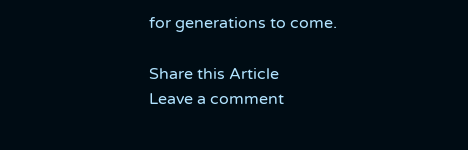for generations to come.

Share this Article
Leave a comment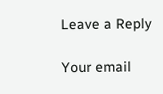Leave a Reply

Your email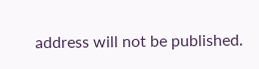address will not be published.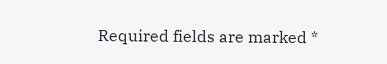Required fields are marked *